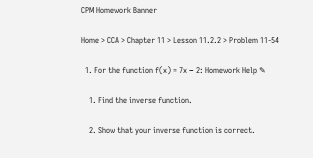CPM Homework Banner

Home > CCA > Chapter 11 > Lesson 11.2.2 > Problem 11-54

  1. For the function f(x) = 7x − 2: Homework Help ✎

    1. Find the inverse function.

    2. Show that your inverse function is correct.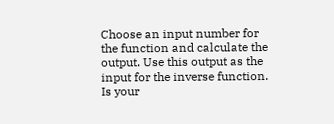Choose an input number for the function and calculate the output. Use this output as the input for the inverse function. Is your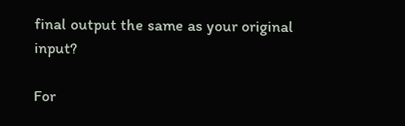final output the same as your original input?

For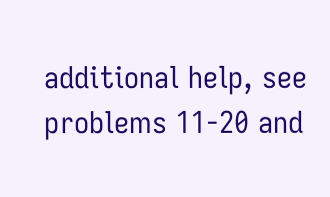additional help, see problems 11-20 and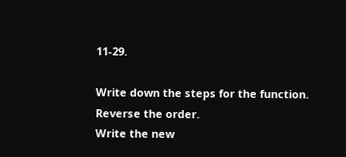11-29.

Write down the steps for the function.
Reverse the order.
Write the new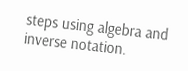steps using algebra and inverse notation.